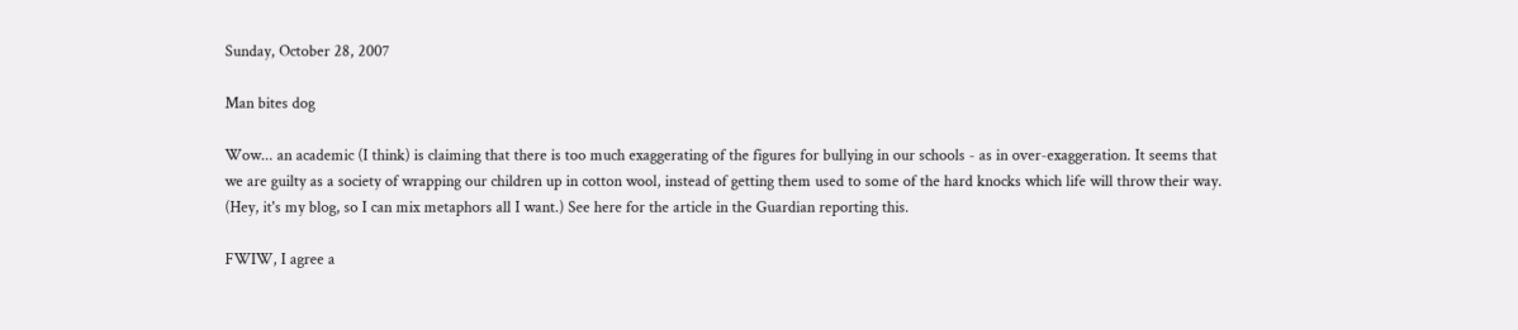Sunday, October 28, 2007

Man bites dog

Wow... an academic (I think) is claiming that there is too much exaggerating of the figures for bullying in our schools - as in over-exaggeration. It seems that we are guilty as a society of wrapping our children up in cotton wool, instead of getting them used to some of the hard knocks which life will throw their way. (Hey, it's my blog, so I can mix metaphors all I want.) See here for the article in the Guardian reporting this.

FWIW, I agree a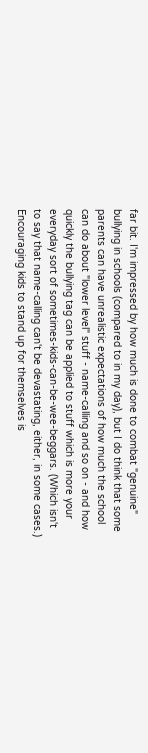far bit. I'm impressed by how much is done to combat "genuine" bullying in schools (compared to in my day), but I do think that some parents can have unrealistic expectations of how much the school can do about "lower level" stuff - name-calling and so on - and how quickly the bullying tag can be applied to stuff which is more your everyday sort of sometimes-kids-can-be-wee-beggars. (Which isn't to say that name-calling can't be devastating, either, in some cases.) Encouraging kids to stand up for themselves is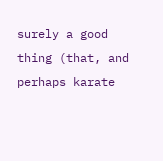surely a good thing (that, and perhaps karate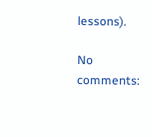lessons).

No comments: